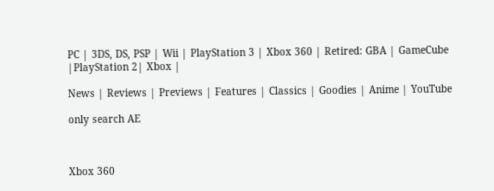PC | 3DS, DS, PSP | Wii | PlayStation 3 | Xbox 360 | Retired: GBA | GameCube |PlayStation 2| Xbox |

News | Reviews | Previews | Features | Classics | Goodies | Anime | YouTube

only search AE



Xbox 360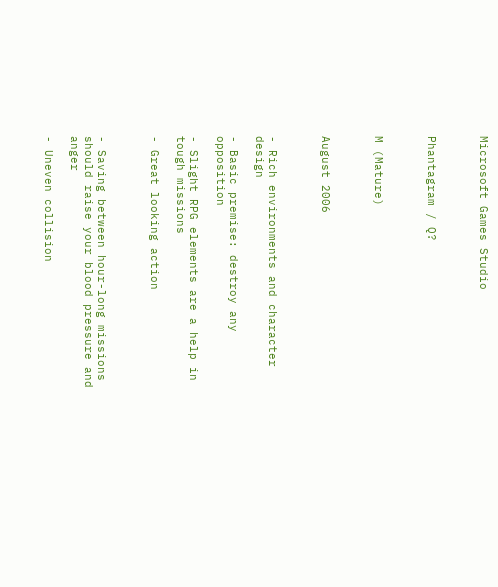Microsoft Games Studio



Phantagram / Q?



M (Mature)



August 2006



- Rich environments and character design

- Basic premise: destroy any opposition

- Slight RPG elements are a help in tough missions

- Great looking action



- Saving between hour-long missions should raise your blood pressure and anger

- Uneven collision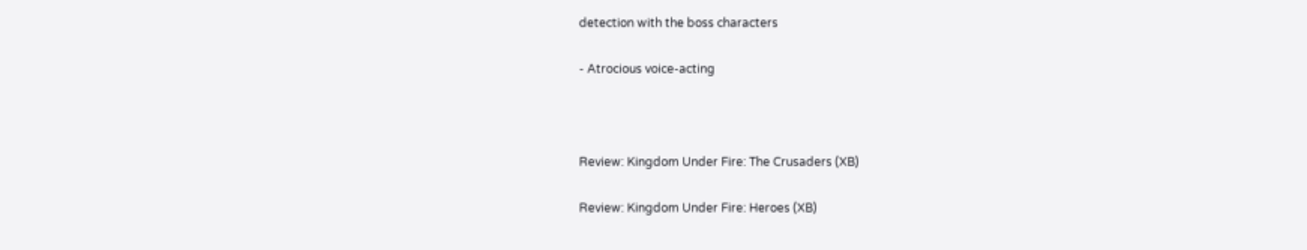detection with the boss characters

- Atrocious voice-acting



Review: Kingdom Under Fire: The Crusaders (XB)

Review: Kingdom Under Fire: Heroes (XB)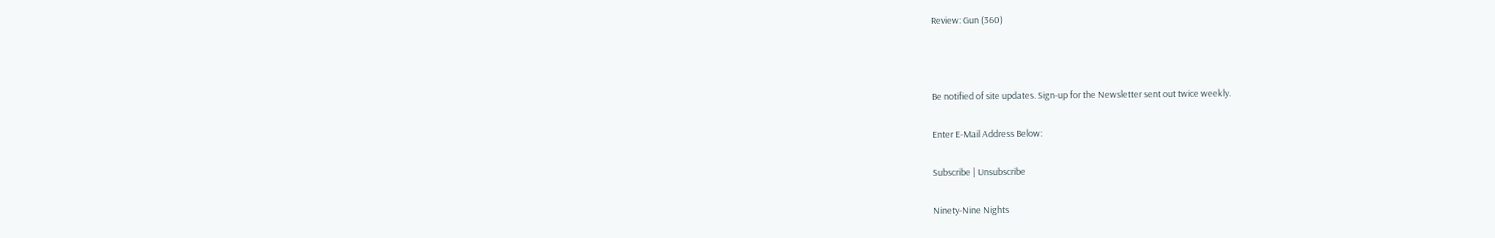Review: Gun (360)



Be notified of site updates. Sign-up for the Newsletter sent out twice weekly.

Enter E-Mail Address Below:

Subscribe | Unsubscribe

Ninety-Nine Nights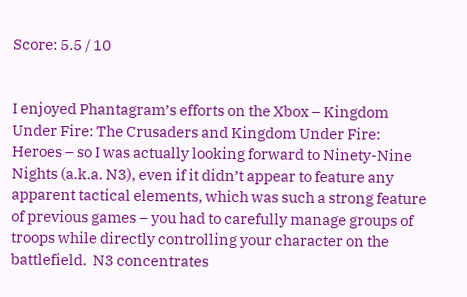Score: 5.5 / 10


I enjoyed Phantagram’s efforts on the Xbox – Kingdom Under Fire: The Crusaders and Kingdom Under Fire: Heroes – so I was actually looking forward to Ninety-Nine Nights (a.k.a. N3), even if it didn’t appear to feature any apparent tactical elements, which was such a strong feature of previous games – you had to carefully manage groups of troops while directly controlling your character on the battlefield.  N3 concentrates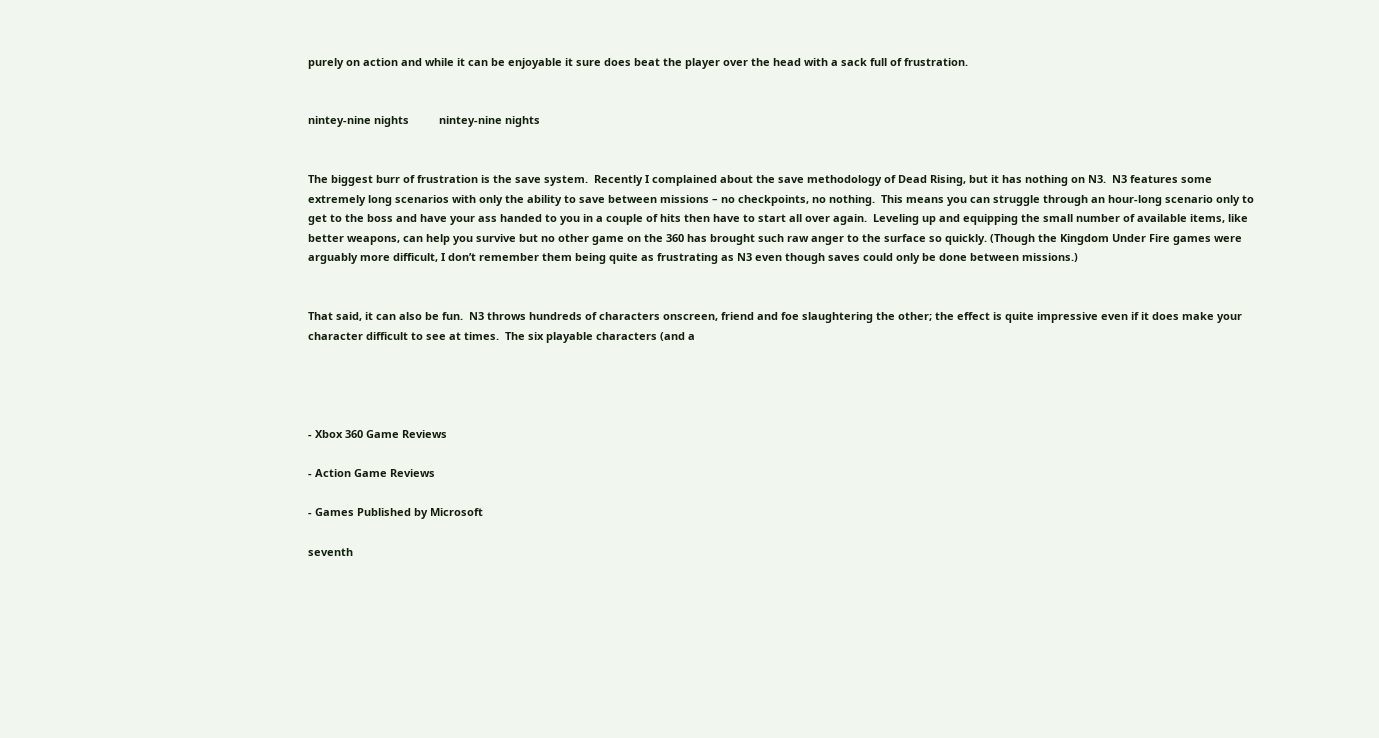purely on action and while it can be enjoyable it sure does beat the player over the head with a sack full of frustration.


nintey-nine nights          nintey-nine nights


The biggest burr of frustration is the save system.  Recently I complained about the save methodology of Dead Rising, but it has nothing on N3.  N3 features some extremely long scenarios with only the ability to save between missions – no checkpoints, no nothing.  This means you can struggle through an hour-long scenario only to get to the boss and have your ass handed to you in a couple of hits then have to start all over again.  Leveling up and equipping the small number of available items, like better weapons, can help you survive but no other game on the 360 has brought such raw anger to the surface so quickly. (Though the Kingdom Under Fire games were arguably more difficult, I don’t remember them being quite as frustrating as N3 even though saves could only be done between missions.)


That said, it can also be fun.  N3 throws hundreds of characters onscreen, friend and foe slaughtering the other; the effect is quite impressive even if it does make your character difficult to see at times.  The six playable characters (and a




- Xbox 360 Game Reviews

- Action Game Reviews

- Games Published by Microsoft

seventh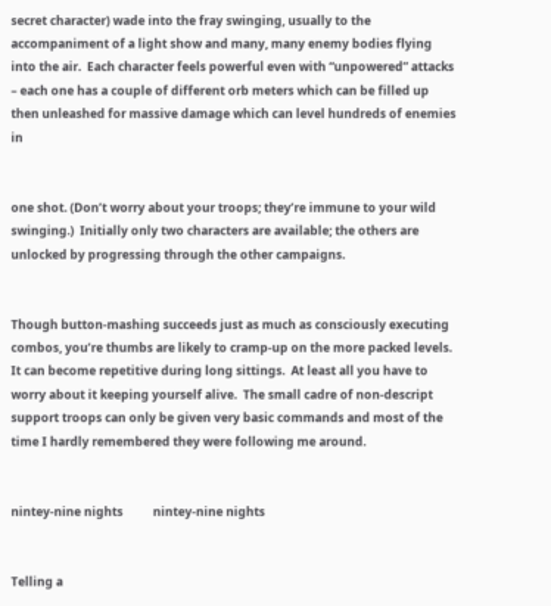secret character) wade into the fray swinging, usually to the accompaniment of a light show and many, many enemy bodies flying into the air.  Each character feels powerful even with “unpowered” attacks – each one has a couple of different orb meters which can be filled up then unleashed for massive damage which can level hundreds of enemies in


one shot. (Don’t worry about your troops; they’re immune to your wild swinging.)  Initially only two characters are available; the others are unlocked by progressing through the other campaigns.


Though button-mashing succeeds just as much as consciously executing combos, you’re thumbs are likely to cramp-up on the more packed levels.  It can become repetitive during long sittings.  At least all you have to worry about it keeping yourself alive.  The small cadre of non-descript support troops can only be given very basic commands and most of the time I hardly remembered they were following me around.


nintey-nine nights          nintey-nine nights


Telling a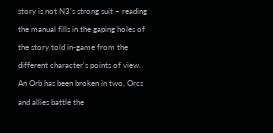story is not N3’s strong suit – reading the manual fills in the gaping holes of the story told in-game from the different character's points of view.  An Orb has been broken in two, Orcs and allies battle the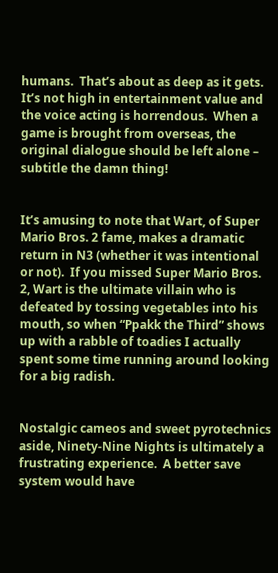humans.  That’s about as deep as it gets.  It’s not high in entertainment value and the voice acting is horrendous.  When a game is brought from overseas, the original dialogue should be left alone – subtitle the damn thing!


It’s amusing to note that Wart, of Super Mario Bros. 2 fame, makes a dramatic return in N3 (whether it was intentional or not).  If you missed Super Mario Bros. 2, Wart is the ultimate villain who is defeated by tossing vegetables into his mouth, so when “Ppakk the Third” shows up with a rabble of toadies I actually spent some time running around looking for a big radish.


Nostalgic cameos and sweet pyrotechnics  aside, Ninety-Nine Nights is ultimately a frustrating experience.  A better save system would have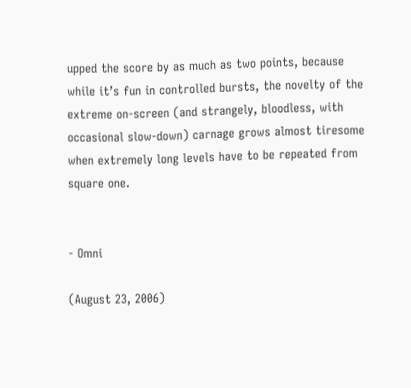upped the score by as much as two points, because while it’s fun in controlled bursts, the novelty of the extreme on-screen (and strangely, bloodless, with occasional slow-down) carnage grows almost tiresome when extremely long levels have to be repeated from square one.


- Omni

(August 23, 2006)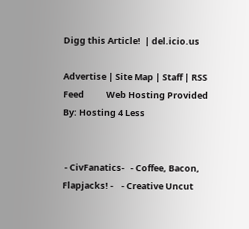Digg this Article!  | del.icio.us

Advertise | Site Map | Staff | RSS Feed           Web Hosting Provided By: Hosting 4 Less


 - CivFanatics-   - Coffee, Bacon, Flapjacks! -    - Creative Uncut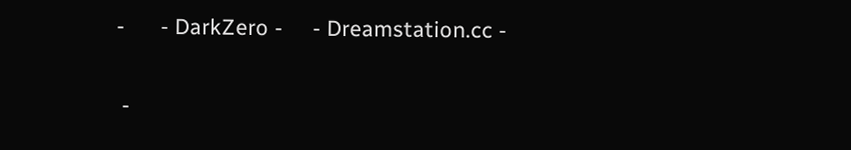-      - DarkZero -     - Dreamstation.cc -

 -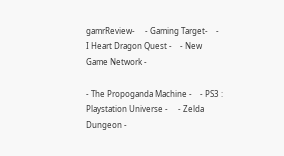gamrReview-     - Gaming Target-    - I Heart Dragon Quest -    - New Game Network -

- The Propoganda Machine -    - PS3 : Playstation Universe -     - Zelda Dungeon -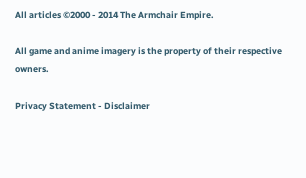All articles ©2000 - 2014 The Armchair Empire.

All game and anime imagery is the property of their respective owners.

Privacy Statement - Disclaimer